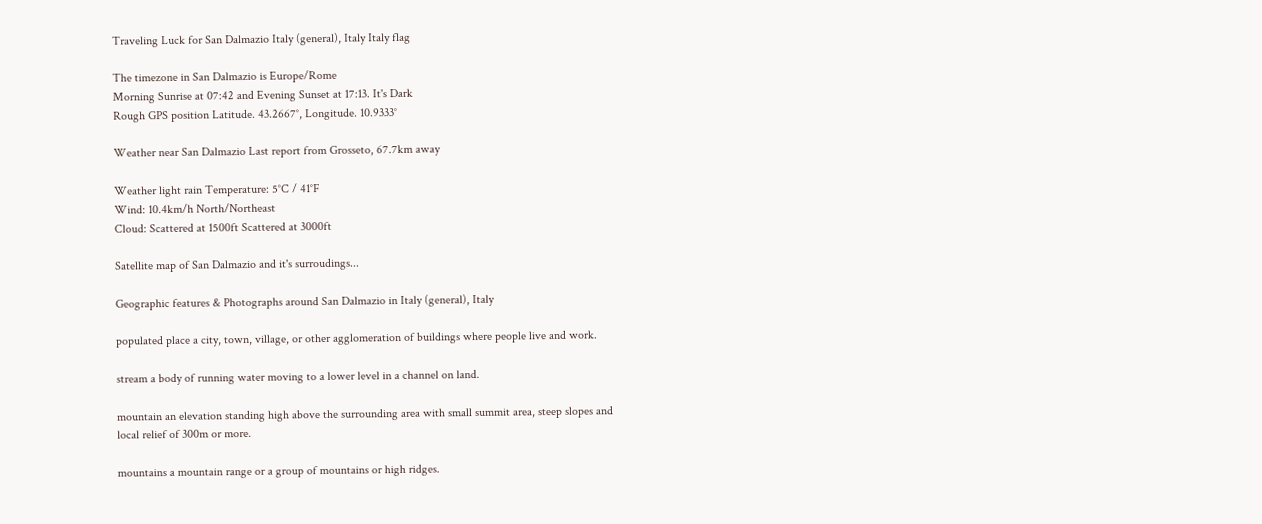Traveling Luck for San Dalmazio Italy (general), Italy Italy flag

The timezone in San Dalmazio is Europe/Rome
Morning Sunrise at 07:42 and Evening Sunset at 17:13. It's Dark
Rough GPS position Latitude. 43.2667°, Longitude. 10.9333°

Weather near San Dalmazio Last report from Grosseto, 67.7km away

Weather light rain Temperature: 5°C / 41°F
Wind: 10.4km/h North/Northeast
Cloud: Scattered at 1500ft Scattered at 3000ft

Satellite map of San Dalmazio and it's surroudings...

Geographic features & Photographs around San Dalmazio in Italy (general), Italy

populated place a city, town, village, or other agglomeration of buildings where people live and work.

stream a body of running water moving to a lower level in a channel on land.

mountain an elevation standing high above the surrounding area with small summit area, steep slopes and local relief of 300m or more.

mountains a mountain range or a group of mountains or high ridges.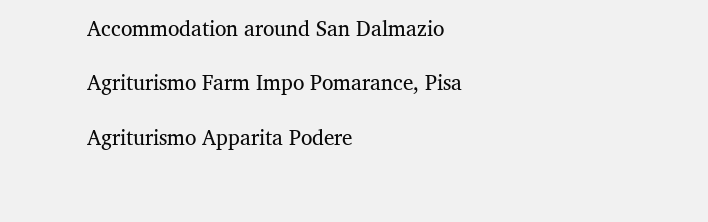Accommodation around San Dalmazio

Agriturismo Farm Impo Pomarance, Pisa

Agriturismo Apparita Podere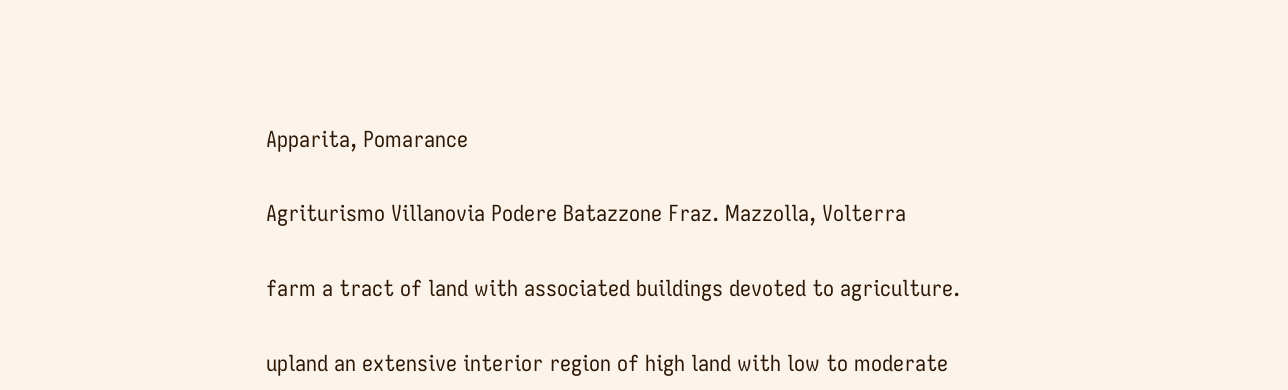Apparita, Pomarance

Agriturismo Villanovia Podere Batazzone Fraz. Mazzolla, Volterra

farm a tract of land with associated buildings devoted to agriculture.

upland an extensive interior region of high land with low to moderate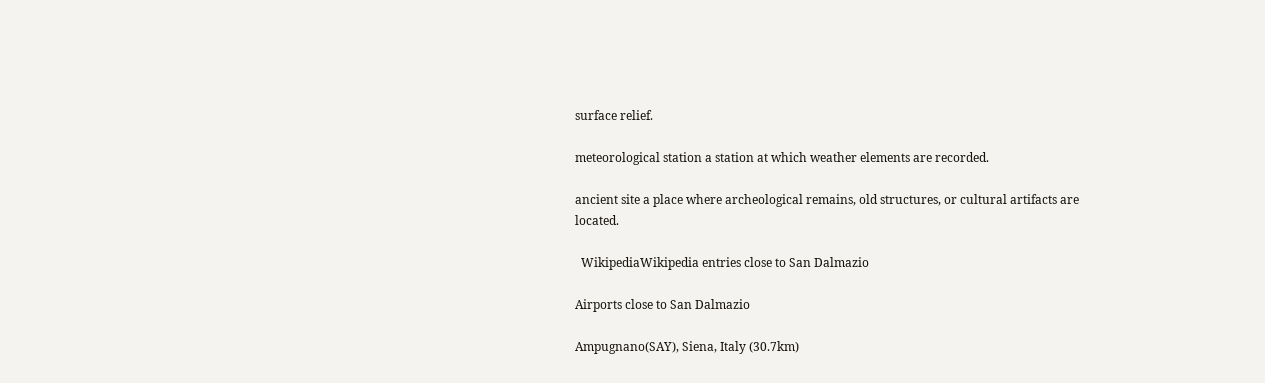surface relief.

meteorological station a station at which weather elements are recorded.

ancient site a place where archeological remains, old structures, or cultural artifacts are located.

  WikipediaWikipedia entries close to San Dalmazio

Airports close to San Dalmazio

Ampugnano(SAY), Siena, Italy (30.7km)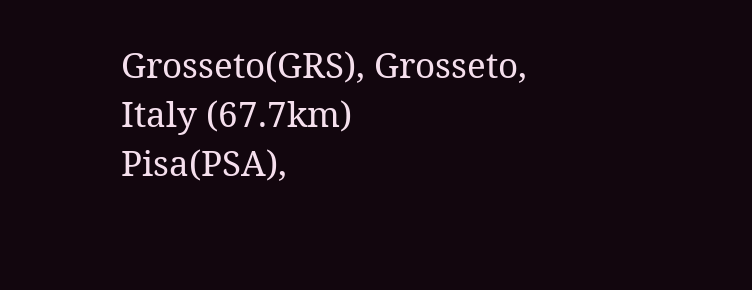Grosseto(GRS), Grosseto, Italy (67.7km)
Pisa(PSA),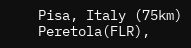Pisa, Italy (75km)
Peretola(FLR),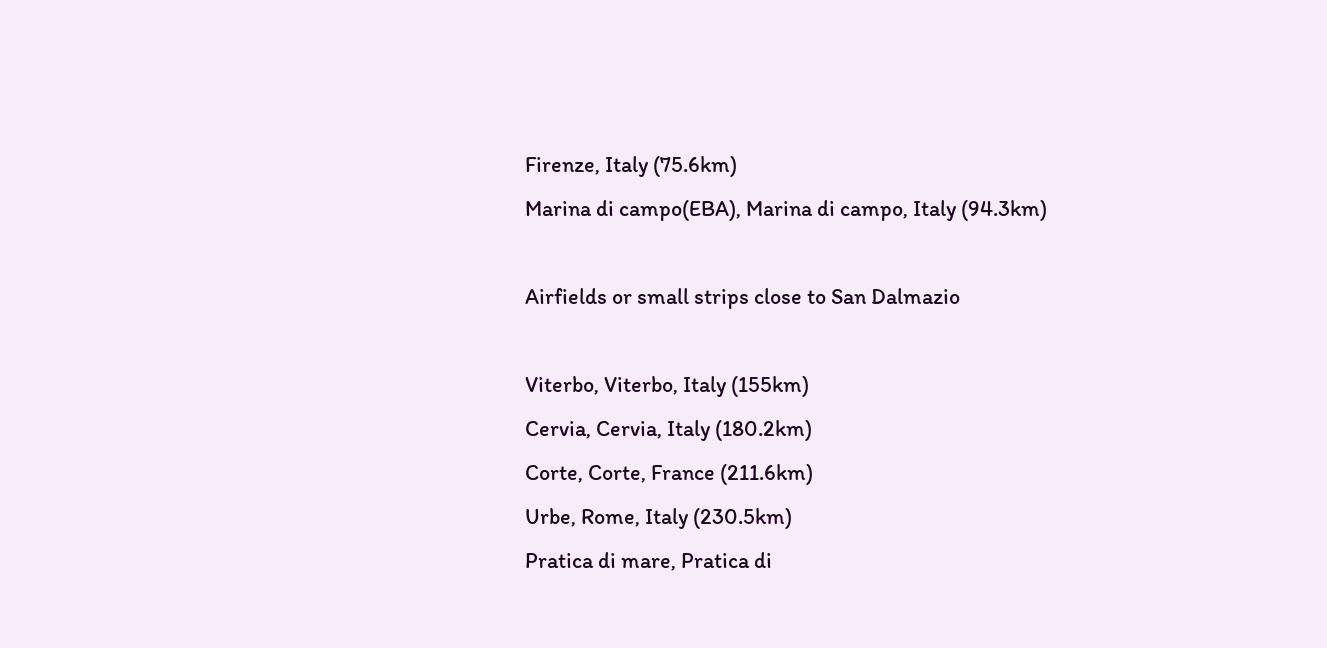Firenze, Italy (75.6km)
Marina di campo(EBA), Marina di campo, Italy (94.3km)

Airfields or small strips close to San Dalmazio

Viterbo, Viterbo, Italy (155km)
Cervia, Cervia, Italy (180.2km)
Corte, Corte, France (211.6km)
Urbe, Rome, Italy (230.5km)
Pratica di mare, Pratica di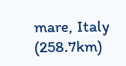mare, Italy (258.7km)